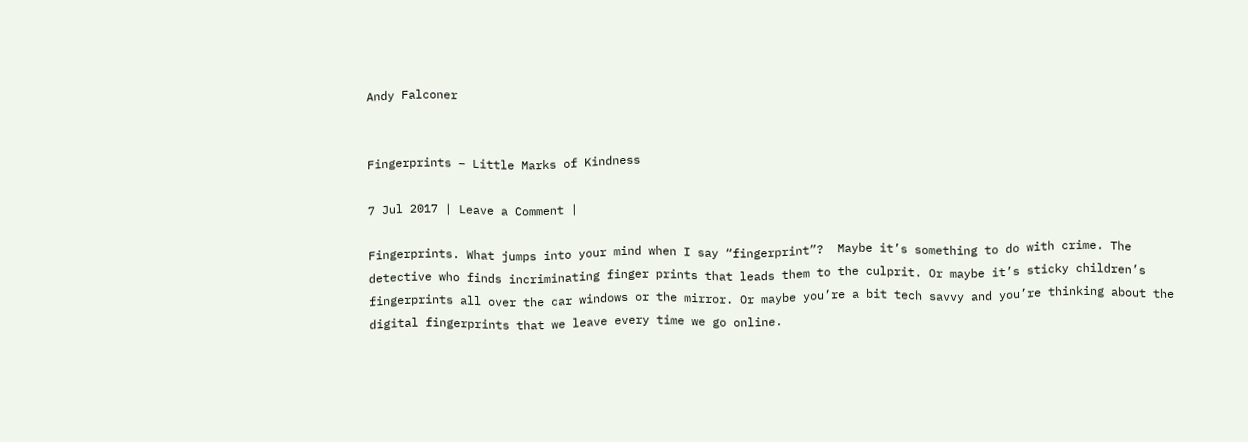Andy Falconer


Fingerprints – Little Marks of Kindness

7 Jul 2017 | Leave a Comment |

Fingerprints. What jumps into your mind when I say “fingerprint”?  Maybe it’s something to do with crime. The detective who finds incriminating finger prints that leads them to the culprit. Or maybe it’s sticky children’s fingerprints all over the car windows or the mirror. Or maybe you’re a bit tech savvy and you’re thinking about the digital fingerprints that we leave every time we go online.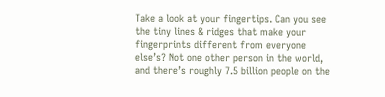Take a look at your fingertips. Can you see the tiny lines & ridges that make your fingerprints different from everyone else’s? Not one other person in the world, and there’s roughly 7.5 billion people on the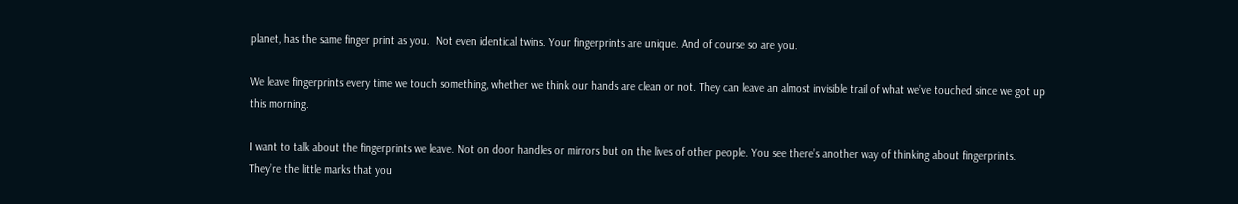planet, has the same finger print as you.  Not even identical twins. Your fingerprints are unique. And of course so are you.

We leave fingerprints every time we touch something, whether we think our hands are clean or not. They can leave an almost invisible trail of what we’ve touched since we got up this morning.

I want to talk about the fingerprints we leave. Not on door handles or mirrors but on the lives of other people. You see there’s another way of thinking about fingerprints. They’re the little marks that you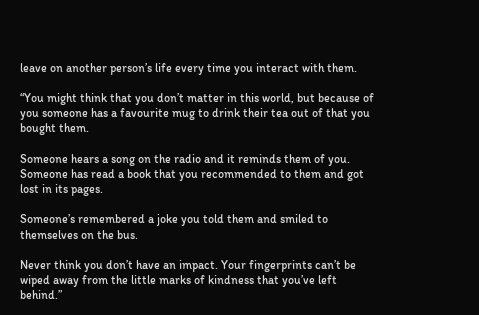leave on another person’s life every time you interact with them.

“You might think that you don’t matter in this world, but because of you someone has a favourite mug to drink their tea out of that you bought them.

Someone hears a song on the radio and it reminds them of you. Someone has read a book that you recommended to them and got lost in its pages.

Someone’s remembered a joke you told them and smiled to themselves on the bus.

Never think you don’t have an impact. Your fingerprints can’t be wiped away from the little marks of kindness that you’ve left behind.”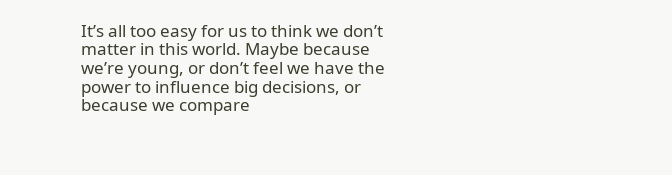It’s all too easy for us to think we don’t matter in this world. Maybe because we’re young, or don’t feel we have the power to influence big decisions, or because we compare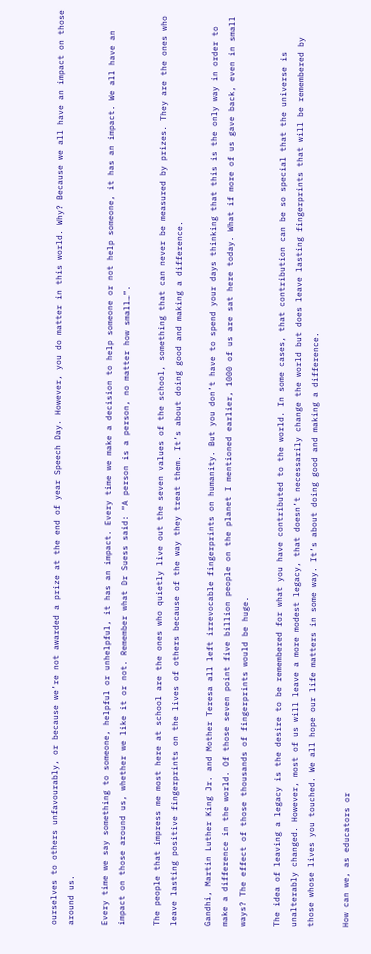ourselves to others unfavourably, or because we’re not awarded a prize at the end of year Speech Day. However, you do matter in this world. Why? Because we all have an impact on those around us.

Every time we say something to someone, helpful or unhelpful, it has an impact. Every time we make a decision to help someone or not help someone, it has an impact. We all have an impact on those around us, whether we like it or not. Remember what Dr Suess said: “A person is a person, no matter how small…”.

The people that impress me most here at school are the ones who quietly live out the seven values of the school, something that can never be measured by prizes. They are the ones who leave lasting positive fingerprints on the lives of others because of the way they treat them. It’s about doing good and making a difference.

Gandhi, Martin Luther King Jr. and Mother Teresa all left irrevocable fingerprints on humanity. But you don’t have to spend your days thinking that this is the only way in order to make a difference in the world. Of those seven point five billion people on the planet I mentioned earlier, 1000 of us are sat here today. What if more of us gave back, even in small ways? The effect of those thousands of fingerprints would be huge.

The idea of leaving a legacy is the desire to be remembered for what you have contributed to the world. In some cases, that contribution can be so special that the universe is unalterably changed. However, most of us will leave a more modest legacy, that doesn’t necessarily change the world but does leave lasting fingerprints that will be remembered by those whose lives you touched. We all hope our life matters in some way. It’s about doing good and making a difference.

How can we, as educators or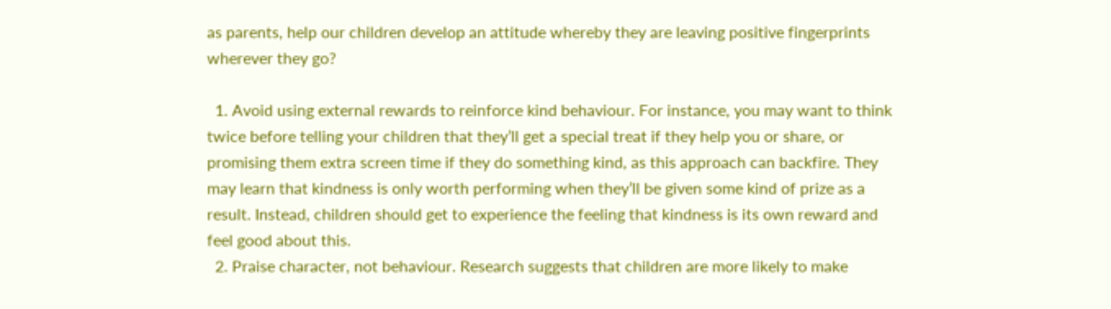as parents, help our children develop an attitude whereby they are leaving positive fingerprints wherever they go?

  1. Avoid using external rewards to reinforce kind behaviour. For instance, you may want to think twice before telling your children that they’ll get a special treat if they help you or share, or promising them extra screen time if they do something kind, as this approach can backfire. They may learn that kindness is only worth performing when they’ll be given some kind of prize as a result. Instead, children should get to experience the feeling that kindness is its own reward and feel good about this.
  2. Praise character, not behaviour. Research suggests that children are more likely to make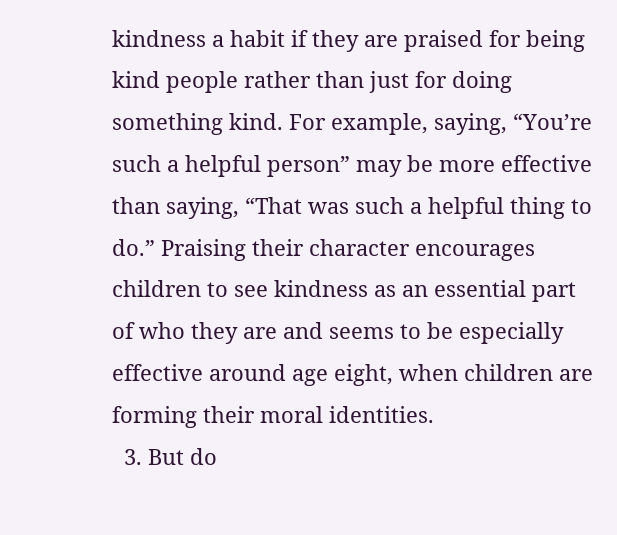kindness a habit if they are praised for being kind people rather than just for doing something kind. For example, saying, “You’re such a helpful person” may be more effective than saying, “That was such a helpful thing to do.” Praising their character encourages children to see kindness as an essential part of who they are and seems to be especially effective around age eight, when children are forming their moral identities.
  3. But do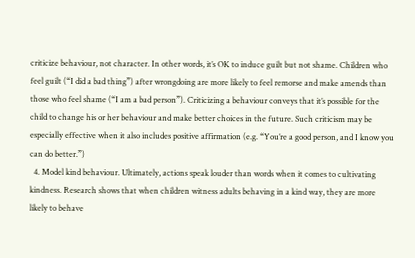criticize behaviour, not character. In other words, it’s OK to induce guilt but not shame. Children who feel guilt (“I did a bad thing”) after wrongdoing are more likely to feel remorse and make amends than those who feel shame (“I am a bad person”). Criticizing a behaviour conveys that it’s possible for the child to change his or her behaviour and make better choices in the future. Such criticism may be especially effective when it also includes positive affirmation (e.g. “You’re a good person, and I know you can do better.”)
  4. Model kind behaviour. Ultimately, actions speak louder than words when it comes to cultivating kindness. Research shows that when children witness adults behaving in a kind way, they are more likely to behave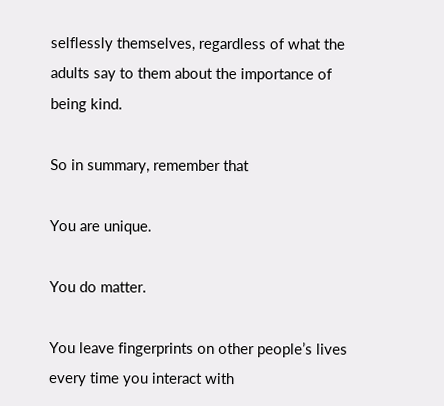selflessly themselves, regardless of what the adults say to them about the importance of being kind.

So in summary, remember that

You are unique.

You do matter.

You leave fingerprints on other people’s lives every time you interact with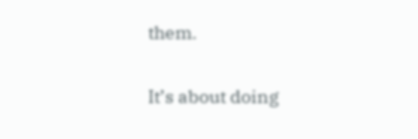them.

It’s about doing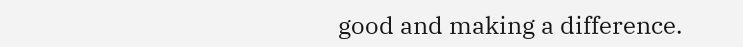good and making a difference.